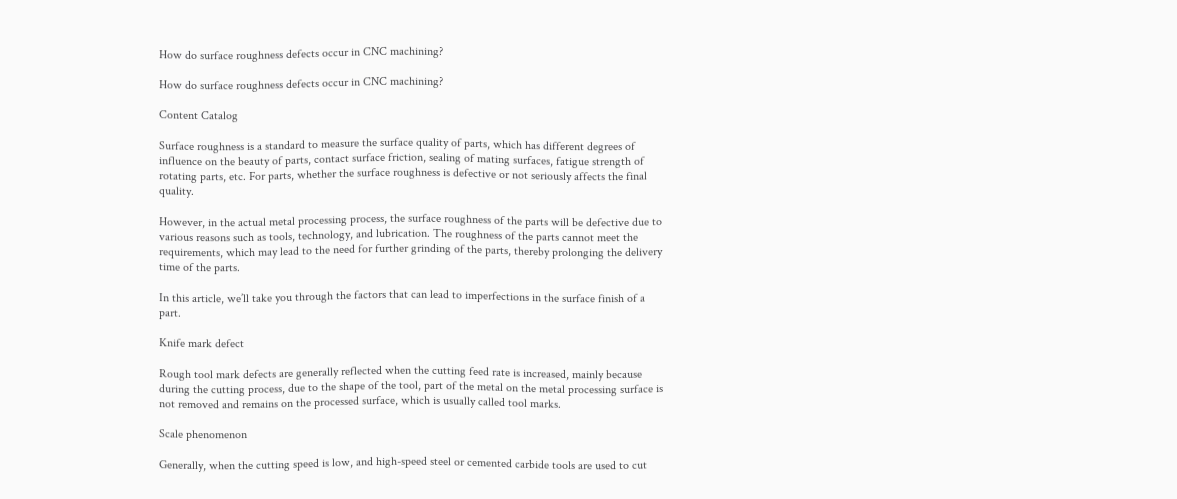How do surface roughness defects occur in CNC machining?

How do surface roughness defects occur in CNC machining?

Content Catalog

Surface roughness is a standard to measure the surface quality of parts, which has different degrees of influence on the beauty of parts, contact surface friction, sealing of mating surfaces, fatigue strength of rotating parts, etc. For parts, whether the surface roughness is defective or not seriously affects the final quality.

However, in the actual metal processing process, the surface roughness of the parts will be defective due to various reasons such as tools, technology, and lubrication. The roughness of the parts cannot meet the requirements, which may lead to the need for further grinding of the parts, thereby prolonging the delivery time of the parts.

In this article, we’ll take you through the factors that can lead to imperfections in the surface finish of a part.

Knife mark defect

Rough tool mark defects are generally reflected when the cutting feed rate is increased, mainly because during the cutting process, due to the shape of the tool, part of the metal on the metal processing surface is not removed and remains on the processed surface, which is usually called tool marks.

Scale phenomenon

Generally, when the cutting speed is low, and high-speed steel or cemented carbide tools are used to cut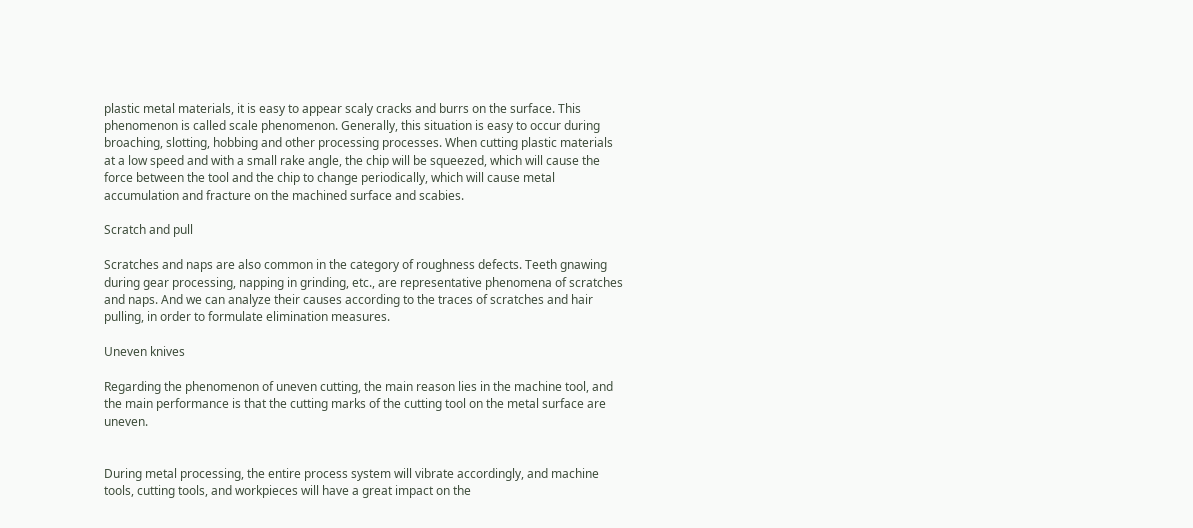plastic metal materials, it is easy to appear scaly cracks and burrs on the surface. This phenomenon is called scale phenomenon. Generally, this situation is easy to occur during broaching, slotting, hobbing and other processing processes. When cutting plastic materials at a low speed and with a small rake angle, the chip will be squeezed, which will cause the force between the tool and the chip to change periodically, which will cause metal accumulation and fracture on the machined surface and scabies.

Scratch and pull

Scratches and naps are also common in the category of roughness defects. Teeth gnawing during gear processing, napping in grinding, etc., are representative phenomena of scratches and naps. And we can analyze their causes according to the traces of scratches and hair pulling, in order to formulate elimination measures.

Uneven knives

Regarding the phenomenon of uneven cutting, the main reason lies in the machine tool, and the main performance is that the cutting marks of the cutting tool on the metal surface are uneven.


During metal processing, the entire process system will vibrate accordingly, and machine tools, cutting tools, and workpieces will have a great impact on the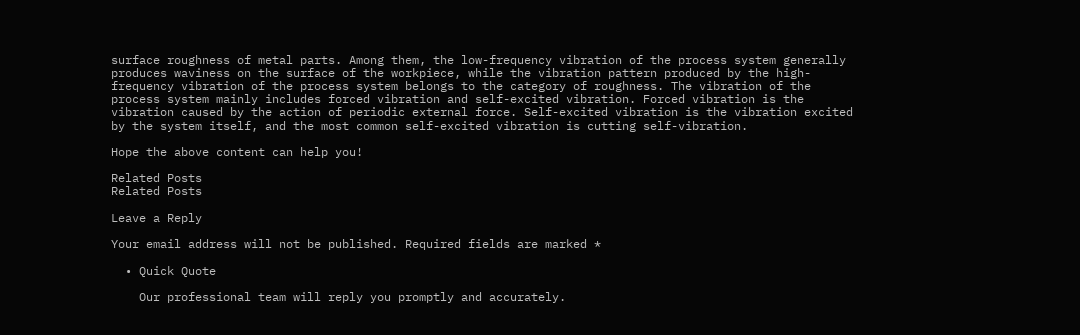surface roughness of metal parts. Among them, the low-frequency vibration of the process system generally produces waviness on the surface of the workpiece, while the vibration pattern produced by the high-frequency vibration of the process system belongs to the category of roughness. The vibration of the process system mainly includes forced vibration and self-excited vibration. Forced vibration is the vibration caused by the action of periodic external force. Self-excited vibration is the vibration excited by the system itself, and the most common self-excited vibration is cutting self-vibration.

Hope the above content can help you!

Related Posts
Related Posts

Leave a Reply

Your email address will not be published. Required fields are marked *

  • Quick Quote

    Our professional team will reply you promptly and accurately.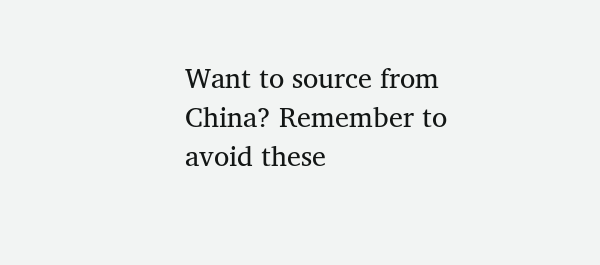Want to source from China? Remember to avoid these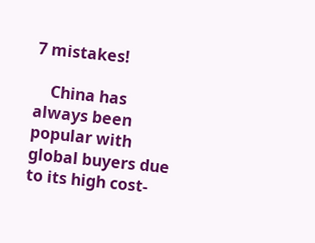7 mistakes!

    China has always been popular with global buyers due to its high cost-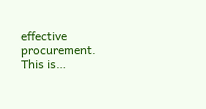effective procurement. This is…